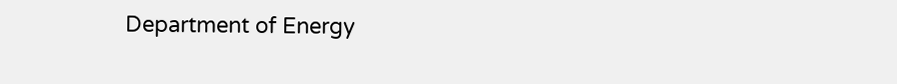Department of Energy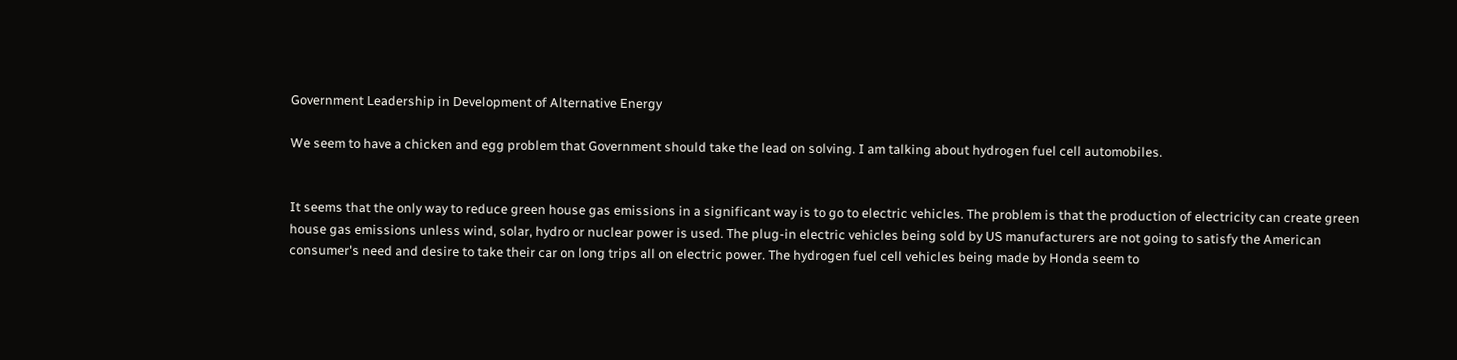Government Leadership in Development of Alternative Energy

We seem to have a chicken and egg problem that Government should take the lead on solving. I am talking about hydrogen fuel cell automobiles.


It seems that the only way to reduce green house gas emissions in a significant way is to go to electric vehicles. The problem is that the production of electricity can create green house gas emissions unless wind, solar, hydro or nuclear power is used. The plug-in electric vehicles being sold by US manufacturers are not going to satisfy the American consumer's need and desire to take their car on long trips all on electric power. The hydrogen fuel cell vehicles being made by Honda seem to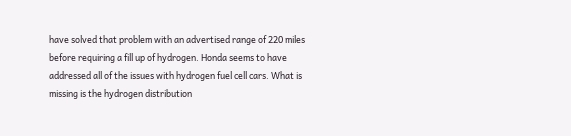have solved that problem with an advertised range of 220 miles before requiring a fill up of hydrogen. Honda seems to have addressed all of the issues with hydrogen fuel cell cars. What is missing is the hydrogen distribution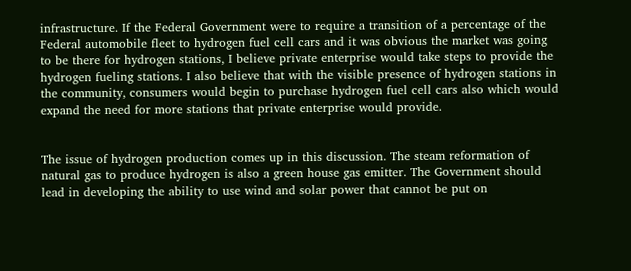infrastructure. If the Federal Government were to require a transition of a percentage of the Federal automobile fleet to hydrogen fuel cell cars and it was obvious the market was going to be there for hydrogen stations, I believe private enterprise would take steps to provide the hydrogen fueling stations. I also believe that with the visible presence of hydrogen stations in the community, consumers would begin to purchase hydrogen fuel cell cars also which would expand the need for more stations that private enterprise would provide.


The issue of hydrogen production comes up in this discussion. The steam reformation of natural gas to produce hydrogen is also a green house gas emitter. The Government should lead in developing the ability to use wind and solar power that cannot be put on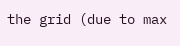the grid (due to max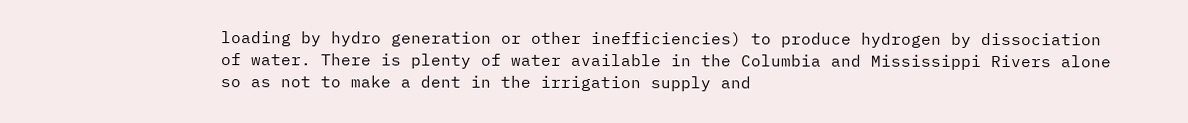loading by hydro generation or other inefficiencies) to produce hydrogen by dissociation of water. There is plenty of water available in the Columbia and Mississippi Rivers alone so as not to make a dent in the irrigation supply and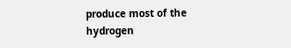produce most of the hydrogen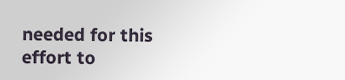needed for this effort to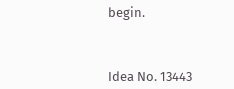begin.



Idea No. 13443